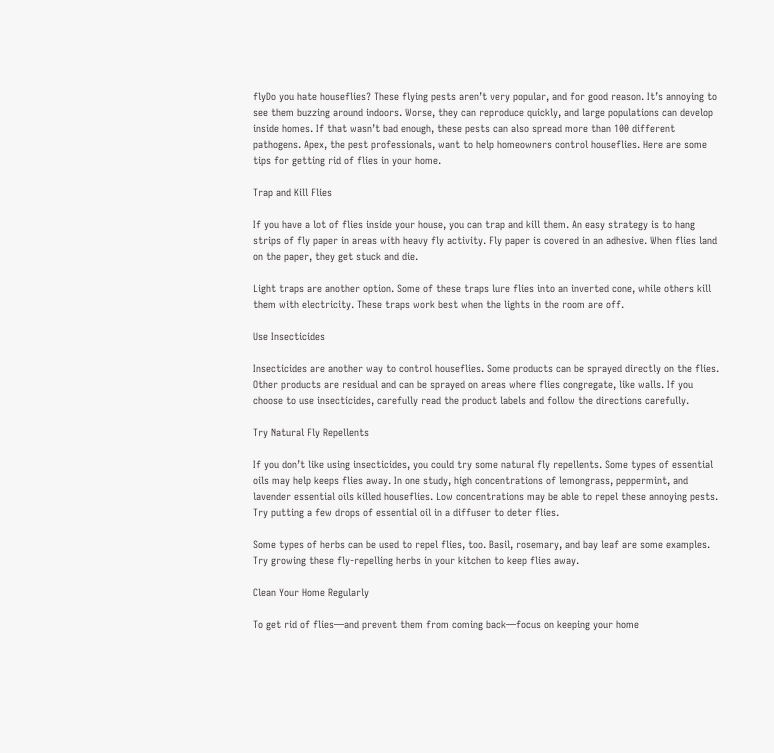flyDo you hate houseflies? These flying pests aren’t very popular, and for good reason. It’s annoying to see them buzzing around indoors. Worse, they can reproduce quickly, and large populations can develop inside homes. If that wasn’t bad enough, these pests can also spread more than 100 different pathogens. Apex, the pest professionals, want to help homeowners control houseflies. Here are some tips for getting rid of flies in your home.

Trap and Kill Flies

If you have a lot of flies inside your house, you can trap and kill them. An easy strategy is to hang strips of fly paper in areas with heavy fly activity. Fly paper is covered in an adhesive. When flies land on the paper, they get stuck and die.

Light traps are another option. Some of these traps lure flies into an inverted cone, while others kill them with electricity. These traps work best when the lights in the room are off.

Use Insecticides

Insecticides are another way to control houseflies. Some products can be sprayed directly on the flies. Other products are residual and can be sprayed on areas where flies congregate, like walls. If you choose to use insecticides, carefully read the product labels and follow the directions carefully.

Try Natural Fly Repellents

If you don’t like using insecticides, you could try some natural fly repellents. Some types of essential oils may help keeps flies away. In one study, high concentrations of lemongrass, peppermint, and lavender essential oils killed houseflies. Low concentrations may be able to repel these annoying pests. Try putting a few drops of essential oil in a diffuser to deter flies.

Some types of herbs can be used to repel flies, too. Basil, rosemary, and bay leaf are some examples. Try growing these fly-repelling herbs in your kitchen to keep flies away.

Clean Your Home Regularly

To get rid of flies—and prevent them from coming back—focus on keeping your home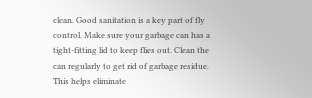clean. Good sanitation is a key part of fly control. Make sure your garbage can has a tight-fitting lid to keep flies out. Clean the can regularly to get rid of garbage residue. This helps eliminate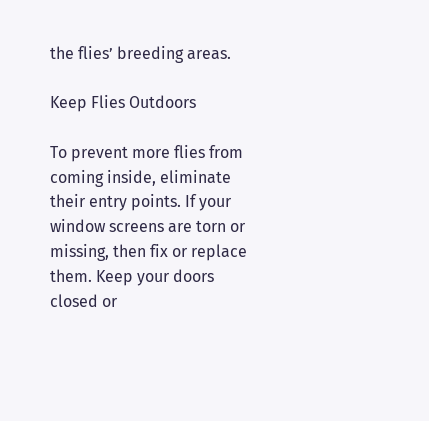the flies’ breeding areas.

Keep Flies Outdoors

To prevent more flies from coming inside, eliminate their entry points. If your window screens are torn or missing, then fix or replace them. Keep your doors closed or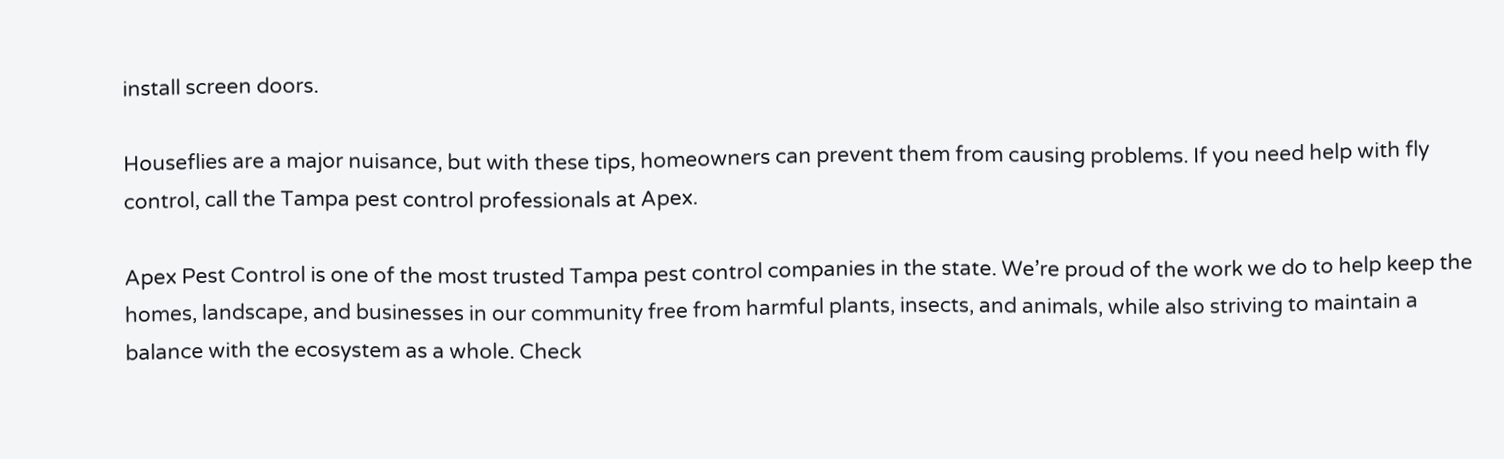install screen doors.

Houseflies are a major nuisance, but with these tips, homeowners can prevent them from causing problems. If you need help with fly control, call the Tampa pest control professionals at Apex.

Apex Pest Control is one of the most trusted Tampa pest control companies in the state. We’re proud of the work we do to help keep the homes, landscape, and businesses in our community free from harmful plants, insects, and animals, while also striving to maintain a balance with the ecosystem as a whole. Check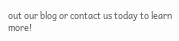out our blog or contact us today to learn more!